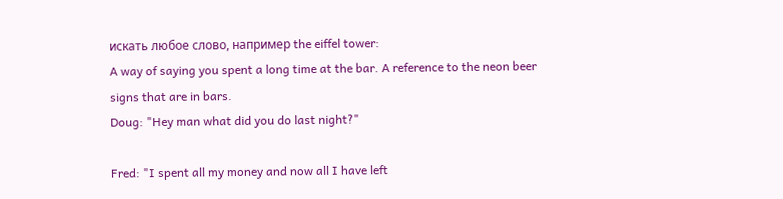искать любое слово, например the eiffel tower:
A way of saying you spent a long time at the bar. A reference to the neon beer signs that are in bars.
Doug: "Hey man what did you do last night?"

Fred: "I spent all my money and now all I have left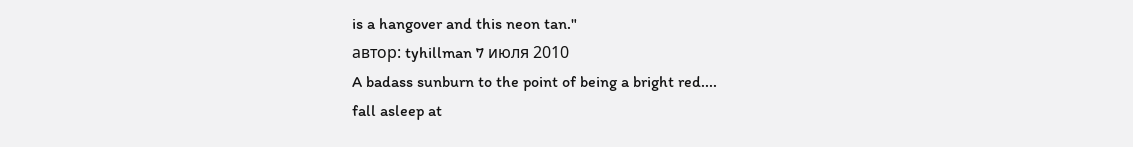is a hangover and this neon tan."
автор: tyhillman 7 июля 2010
A badass sunburn to the point of being a bright red....
fall asleep at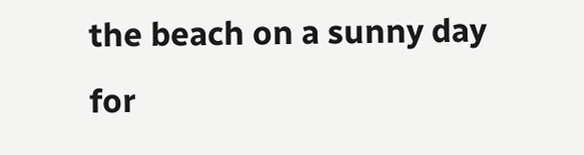the beach on a sunny day for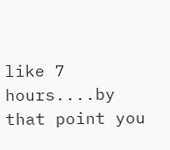like 7 hours....by that point you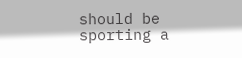should be sporting a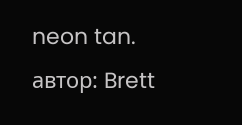neon tan.
автор: Brett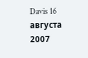Davis 16 августа 2007